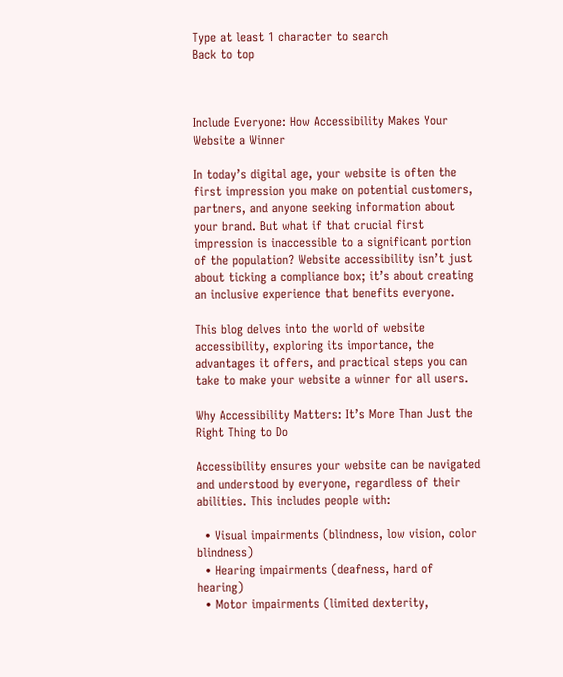Type at least 1 character to search
Back to top



Include Everyone: How Accessibility Makes Your Website a Winner

In today’s digital age, your website is often the first impression you make on potential customers, partners, and anyone seeking information about your brand. But what if that crucial first impression is inaccessible to a significant portion of the population? Website accessibility isn’t just about ticking a compliance box; it’s about creating an inclusive experience that benefits everyone.

This blog delves into the world of website accessibility, exploring its importance, the advantages it offers, and practical steps you can take to make your website a winner for all users.

Why Accessibility Matters: It’s More Than Just the Right Thing to Do

Accessibility ensures your website can be navigated and understood by everyone, regardless of their abilities. This includes people with:

  • Visual impairments (blindness, low vision, color blindness)
  • Hearing impairments (deafness, hard of hearing)
  • Motor impairments (limited dexterity,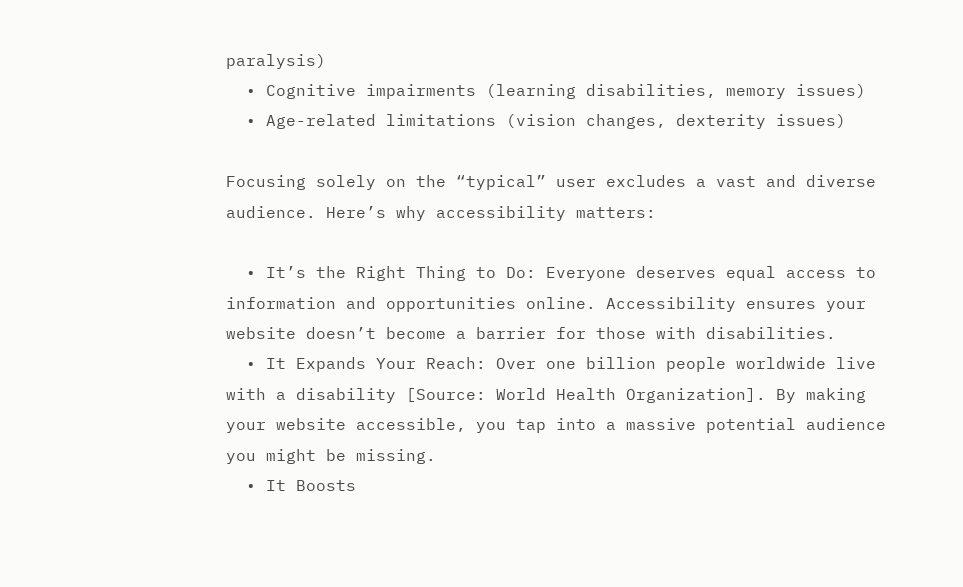paralysis)
  • Cognitive impairments (learning disabilities, memory issues)
  • Age-related limitations (vision changes, dexterity issues)

Focusing solely on the “typical” user excludes a vast and diverse audience. Here’s why accessibility matters:

  • It’s the Right Thing to Do: Everyone deserves equal access to information and opportunities online. Accessibility ensures your website doesn’t become a barrier for those with disabilities.
  • It Expands Your Reach: Over one billion people worldwide live with a disability [Source: World Health Organization]. By making your website accessible, you tap into a massive potential audience you might be missing.
  • It Boosts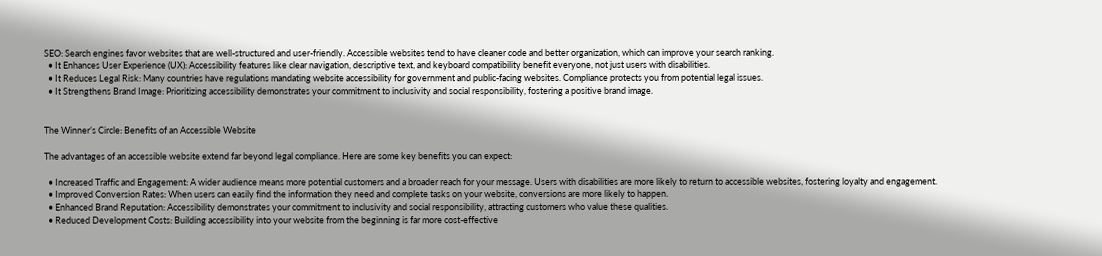SEO: Search engines favor websites that are well-structured and user-friendly. Accessible websites tend to have cleaner code and better organization, which can improve your search ranking.
  • It Enhances User Experience (UX): Accessibility features like clear navigation, descriptive text, and keyboard compatibility benefit everyone, not just users with disabilities.
  • It Reduces Legal Risk: Many countries have regulations mandating website accessibility for government and public-facing websites. Compliance protects you from potential legal issues.
  • It Strengthens Brand Image: Prioritizing accessibility demonstrates your commitment to inclusivity and social responsibility, fostering a positive brand image.


The Winner’s Circle: Benefits of an Accessible Website

The advantages of an accessible website extend far beyond legal compliance. Here are some key benefits you can expect:

  • Increased Traffic and Engagement: A wider audience means more potential customers and a broader reach for your message. Users with disabilities are more likely to return to accessible websites, fostering loyalty and engagement.
  • Improved Conversion Rates: When users can easily find the information they need and complete tasks on your website, conversions are more likely to happen.
  • Enhanced Brand Reputation: Accessibility demonstrates your commitment to inclusivity and social responsibility, attracting customers who value these qualities.
  • Reduced Development Costs: Building accessibility into your website from the beginning is far more cost-effective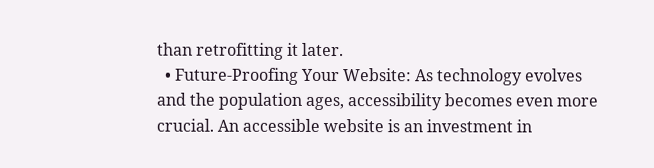than retrofitting it later.
  • Future-Proofing Your Website: As technology evolves and the population ages, accessibility becomes even more crucial. An accessible website is an investment in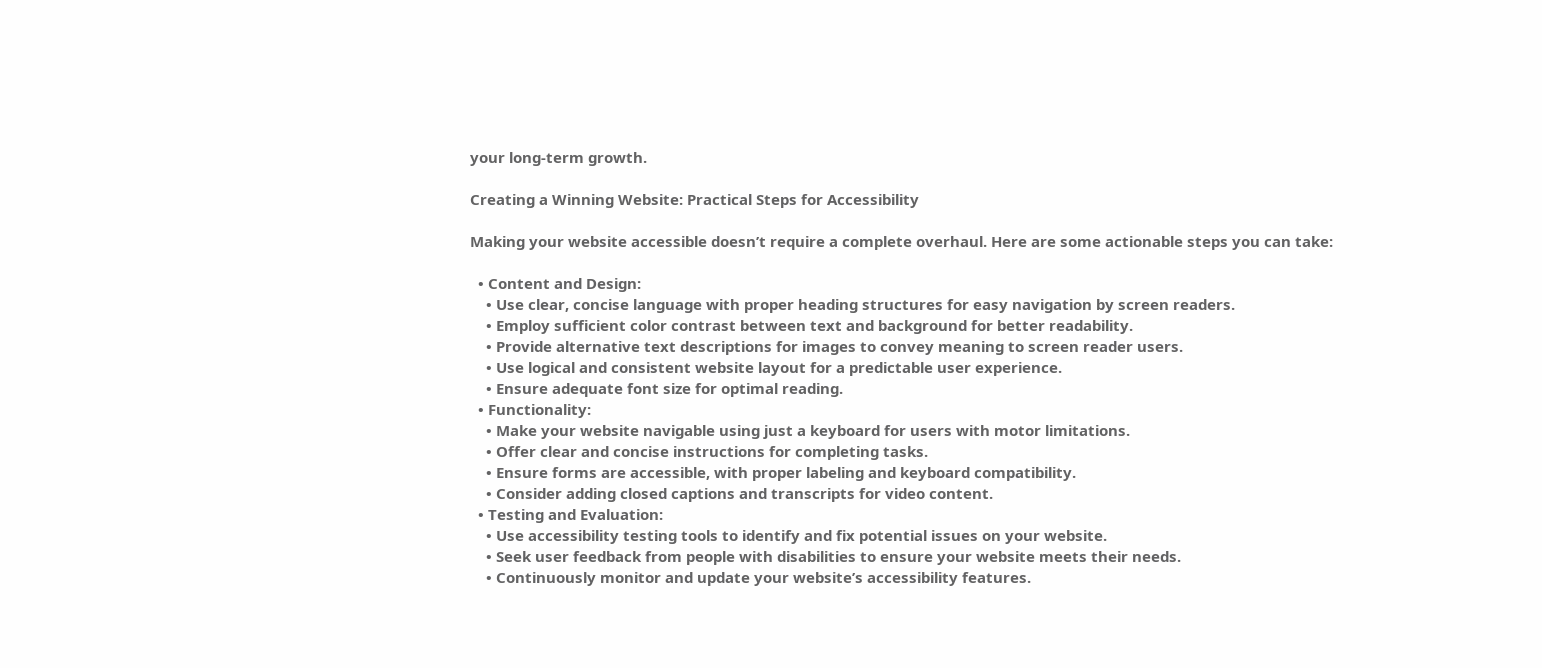your long-term growth.

Creating a Winning Website: Practical Steps for Accessibility

Making your website accessible doesn’t require a complete overhaul. Here are some actionable steps you can take:

  • Content and Design:
    • Use clear, concise language with proper heading structures for easy navigation by screen readers.
    • Employ sufficient color contrast between text and background for better readability.
    • Provide alternative text descriptions for images to convey meaning to screen reader users.
    • Use logical and consistent website layout for a predictable user experience.
    • Ensure adequate font size for optimal reading.
  • Functionality:
    • Make your website navigable using just a keyboard for users with motor limitations.
    • Offer clear and concise instructions for completing tasks.
    • Ensure forms are accessible, with proper labeling and keyboard compatibility.
    • Consider adding closed captions and transcripts for video content.
  • Testing and Evaluation:
    • Use accessibility testing tools to identify and fix potential issues on your website.
    • Seek user feedback from people with disabilities to ensure your website meets their needs.
    • Continuously monitor and update your website’s accessibility features.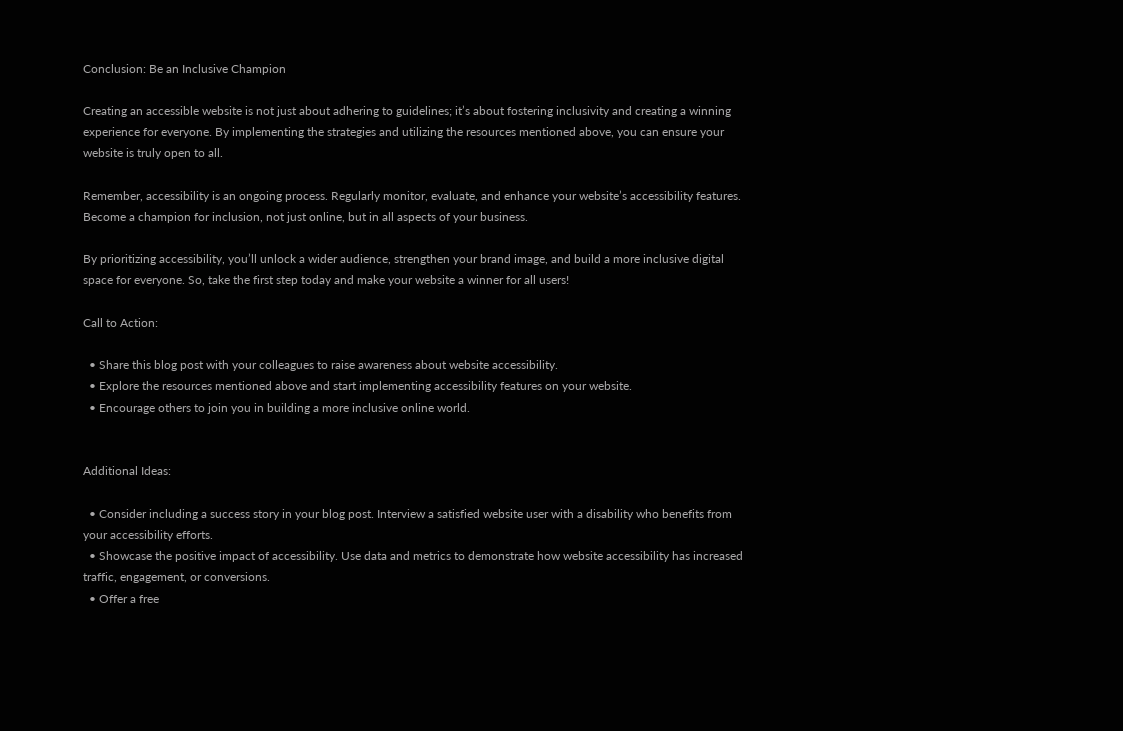Conclusion: Be an Inclusive Champion

Creating an accessible website is not just about adhering to guidelines; it’s about fostering inclusivity and creating a winning experience for everyone. By implementing the strategies and utilizing the resources mentioned above, you can ensure your website is truly open to all.

Remember, accessibility is an ongoing process. Regularly monitor, evaluate, and enhance your website’s accessibility features. Become a champion for inclusion, not just online, but in all aspects of your business.

By prioritizing accessibility, you’ll unlock a wider audience, strengthen your brand image, and build a more inclusive digital space for everyone. So, take the first step today and make your website a winner for all users!

Call to Action:

  • Share this blog post with your colleagues to raise awareness about website accessibility.
  • Explore the resources mentioned above and start implementing accessibility features on your website.
  • Encourage others to join you in building a more inclusive online world.


Additional Ideas:

  • Consider including a success story in your blog post. Interview a satisfied website user with a disability who benefits from your accessibility efforts.
  • Showcase the positive impact of accessibility. Use data and metrics to demonstrate how website accessibility has increased traffic, engagement, or conversions.
  • Offer a free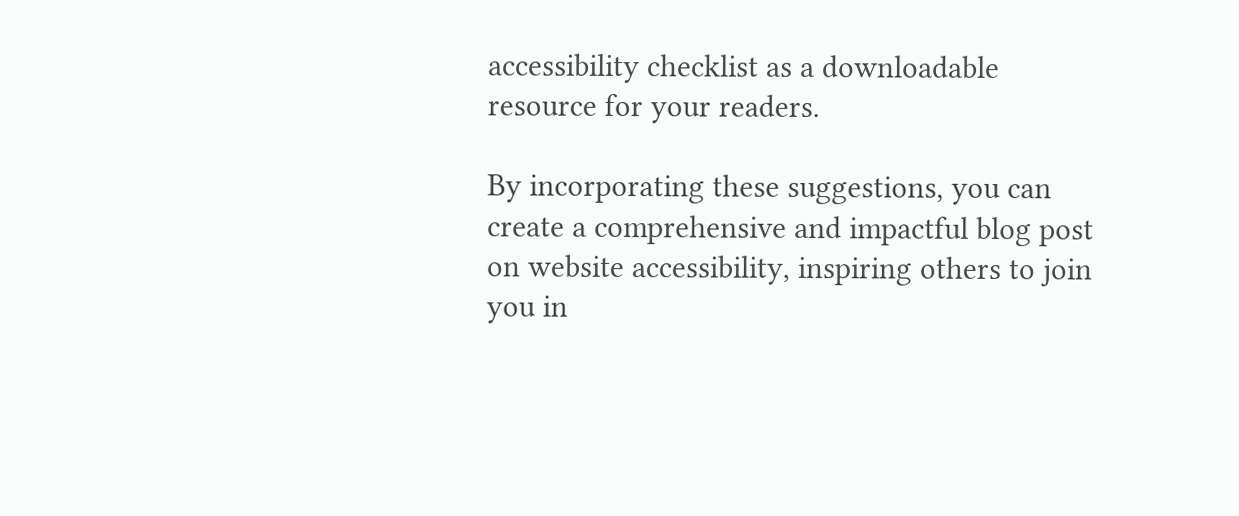accessibility checklist as a downloadable resource for your readers.

By incorporating these suggestions, you can create a comprehensive and impactful blog post on website accessibility, inspiring others to join you in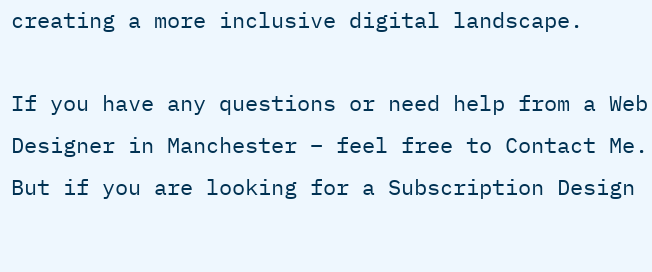creating a more inclusive digital landscape.

If you have any questions or need help from a Web Designer in Manchester – feel free to Contact Me. But if you are looking for a Subscription Design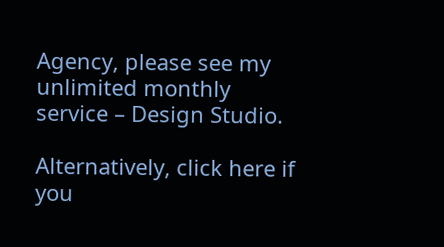Agency, please see my unlimited monthly service – Design Studio.

Alternatively, click here if you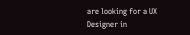are looking for a UX Designer in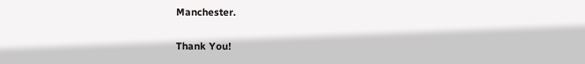Manchester.

Thank You!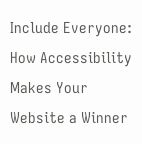Include Everyone: How Accessibility Makes Your Website a Winner